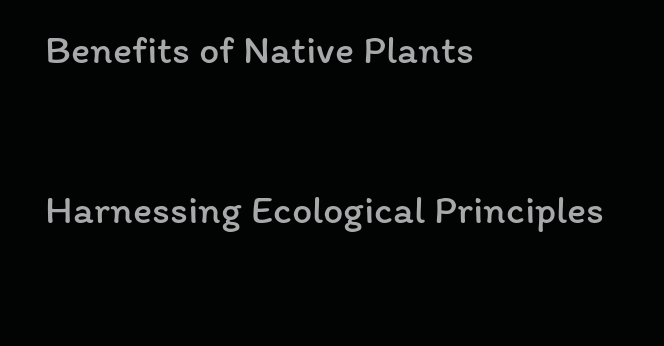Benefits of Native Plants

Harnessing Ecological Principles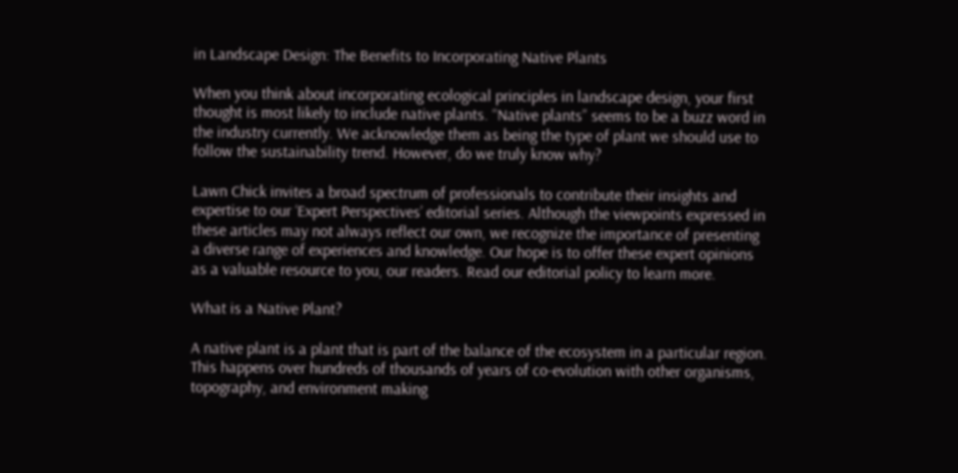in Landscape Design: The Benefits to Incorporating Native Plants

When you think about incorporating ecological principles in landscape design, your first thought is most likely to include native plants. “Native plants” seems to be a buzz word in the industry currently. We acknowledge them as being the type of plant we should use to follow the sustainability trend. However, do we truly know why?

Lawn Chick invites a broad spectrum of professionals to contribute their insights and expertise to our ‘Expert Perspectives’ editorial series. Although the viewpoints expressed in these articles may not always reflect our own, we recognize the importance of presenting a diverse range of experiences and knowledge. Our hope is to offer these expert opinions as a valuable resource to you, our readers. Read our editorial policy to learn more.

What is a Native Plant?

A native plant is a plant that is part of the balance of the ecosystem in a particular region. This happens over hundreds of thousands of years of co-evolution with other organisms, topography, and environment making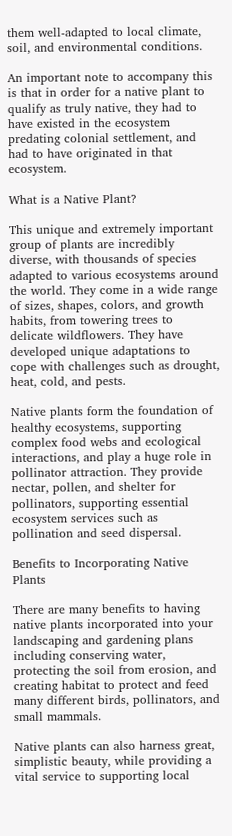them well-adapted to local climate, soil, and environmental conditions.

An important note to accompany this is that in order for a native plant to qualify as truly native, they had to have existed in the ecosystem predating colonial settlement, and had to have originated in that ecosystem.

What is a Native Plant?

This unique and extremely important group of plants are incredibly diverse, with thousands of species adapted to various ecosystems around the world. They come in a wide range of sizes, shapes, colors, and growth habits, from towering trees to delicate wildflowers. They have developed unique adaptations to cope with challenges such as drought, heat, cold, and pests.

Native plants form the foundation of healthy ecosystems, supporting complex food webs and ecological interactions, and play a huge role in pollinator attraction. They provide nectar, pollen, and shelter for pollinators, supporting essential ecosystem services such as pollination and seed dispersal.

Benefits to Incorporating Native Plants

There are many benefits to having native plants incorporated into your landscaping and gardening plans including conserving water, protecting the soil from erosion, and creating habitat to protect and feed many different birds, pollinators, and small mammals.

Native plants can also harness great, simplistic beauty, while providing a vital service to supporting local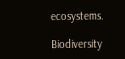ecosystems.

Biodiversity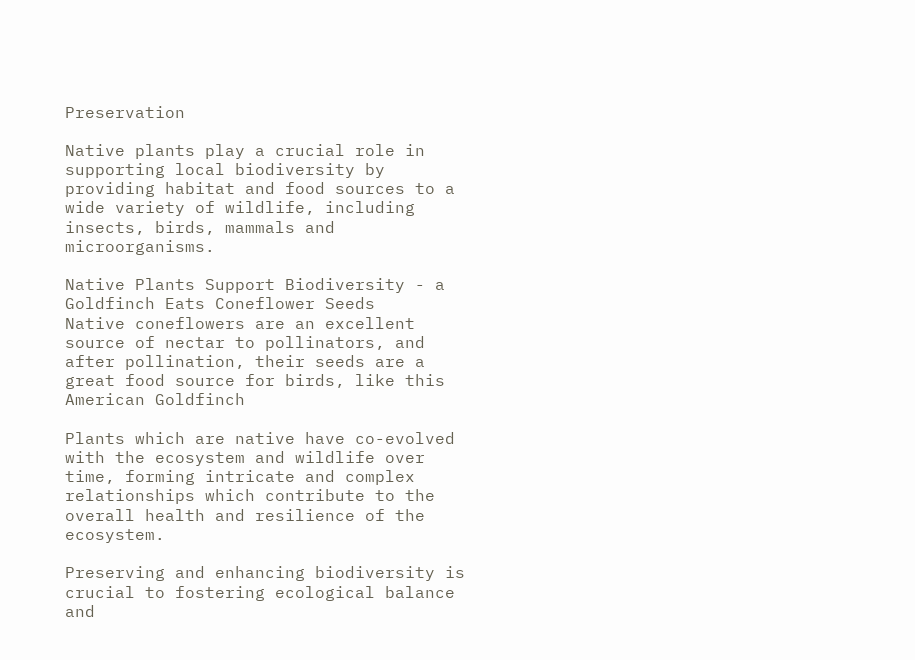Preservation

Native plants play a crucial role in supporting local biodiversity by providing habitat and food sources to a wide variety of wildlife, including insects, birds, mammals and microorganisms.

Native Plants Support Biodiversity - a Goldfinch Eats Coneflower Seeds
Native coneflowers are an excellent source of nectar to pollinators, and after pollination, their seeds are a great food source for birds, like this American Goldfinch

Plants which are native have co-evolved with the ecosystem and wildlife over time, forming intricate and complex relationships which contribute to the overall health and resilience of the ecosystem.

Preserving and enhancing biodiversity is crucial to fostering ecological balance and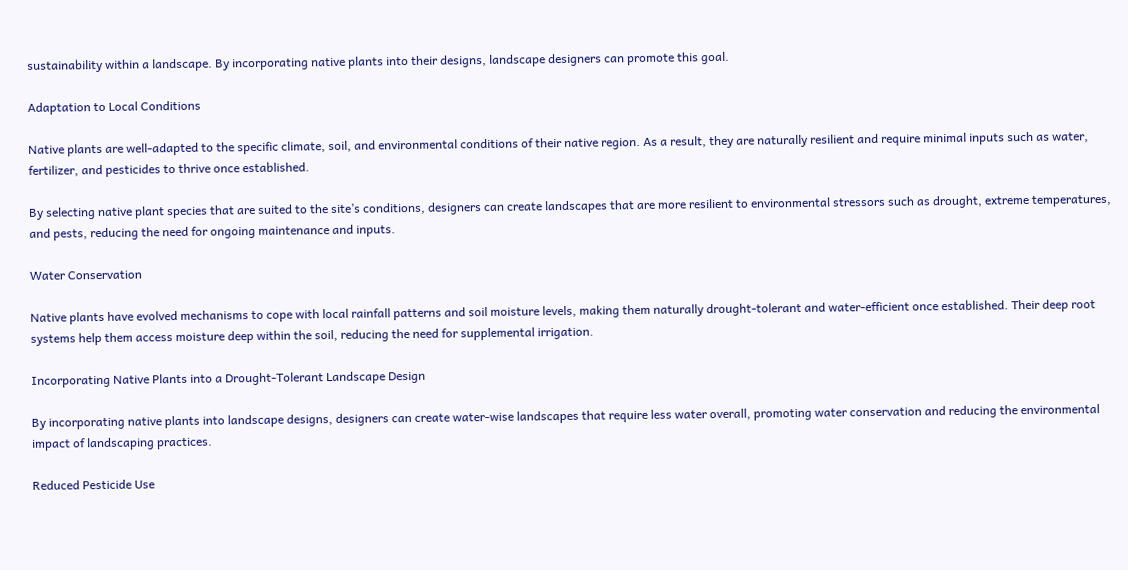sustainability within a landscape. By incorporating native plants into their designs, landscape designers can promote this goal.

Adaptation to Local Conditions

Native plants are well-adapted to the specific climate, soil, and environmental conditions of their native region. As a result, they are naturally resilient and require minimal inputs such as water, fertilizer, and pesticides to thrive once established.

By selecting native plant species that are suited to the site’s conditions, designers can create landscapes that are more resilient to environmental stressors such as drought, extreme temperatures, and pests, reducing the need for ongoing maintenance and inputs.

Water Conservation

Native plants have evolved mechanisms to cope with local rainfall patterns and soil moisture levels, making them naturally drought-tolerant and water-efficient once established. Their deep root systems help them access moisture deep within the soil, reducing the need for supplemental irrigation.

Incorporating Native Plants into a Drought-Tolerant Landscape Design

By incorporating native plants into landscape designs, designers can create water-wise landscapes that require less water overall, promoting water conservation and reducing the environmental impact of landscaping practices.

Reduced Pesticide Use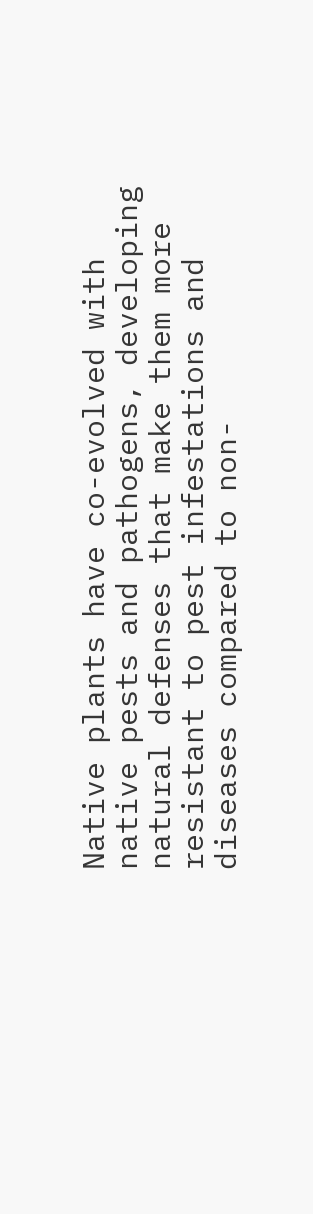Native plants have co-evolved with native pests and pathogens, developing natural defenses that make them more resistant to pest infestations and diseases compared to non-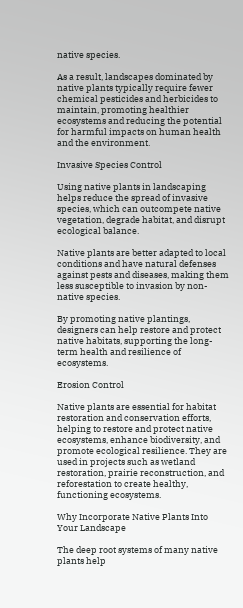native species.

As a result, landscapes dominated by native plants typically require fewer chemical pesticides and herbicides to maintain, promoting healthier ecosystems and reducing the potential for harmful impacts on human health and the environment.

Invasive Species Control

Using native plants in landscaping helps reduce the spread of invasive species, which can outcompete native vegetation, degrade habitat, and disrupt ecological balance.

Native plants are better adapted to local conditions and have natural defenses against pests and diseases, making them less susceptible to invasion by non-native species.

By promoting native plantings, designers can help restore and protect native habitats, supporting the long-term health and resilience of ecosystems.

Erosion Control

Native plants are essential for habitat restoration and conservation efforts, helping to restore and protect native ecosystems, enhance biodiversity, and promote ecological resilience. They are used in projects such as wetland restoration, prairie reconstruction, and reforestation to create healthy, functioning ecosystems.

Why Incorporate Native Plants Into Your Landscape

The deep root systems of many native plants help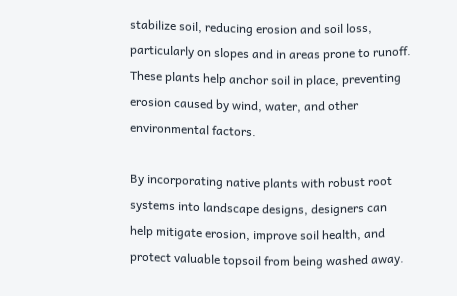stabilize soil, reducing erosion and soil loss, particularly on slopes and in areas prone to runoff. These plants help anchor soil in place, preventing erosion caused by wind, water, and other environmental factors.

By incorporating native plants with robust root systems into landscape designs, designers can help mitigate erosion, improve soil health, and protect valuable topsoil from being washed away.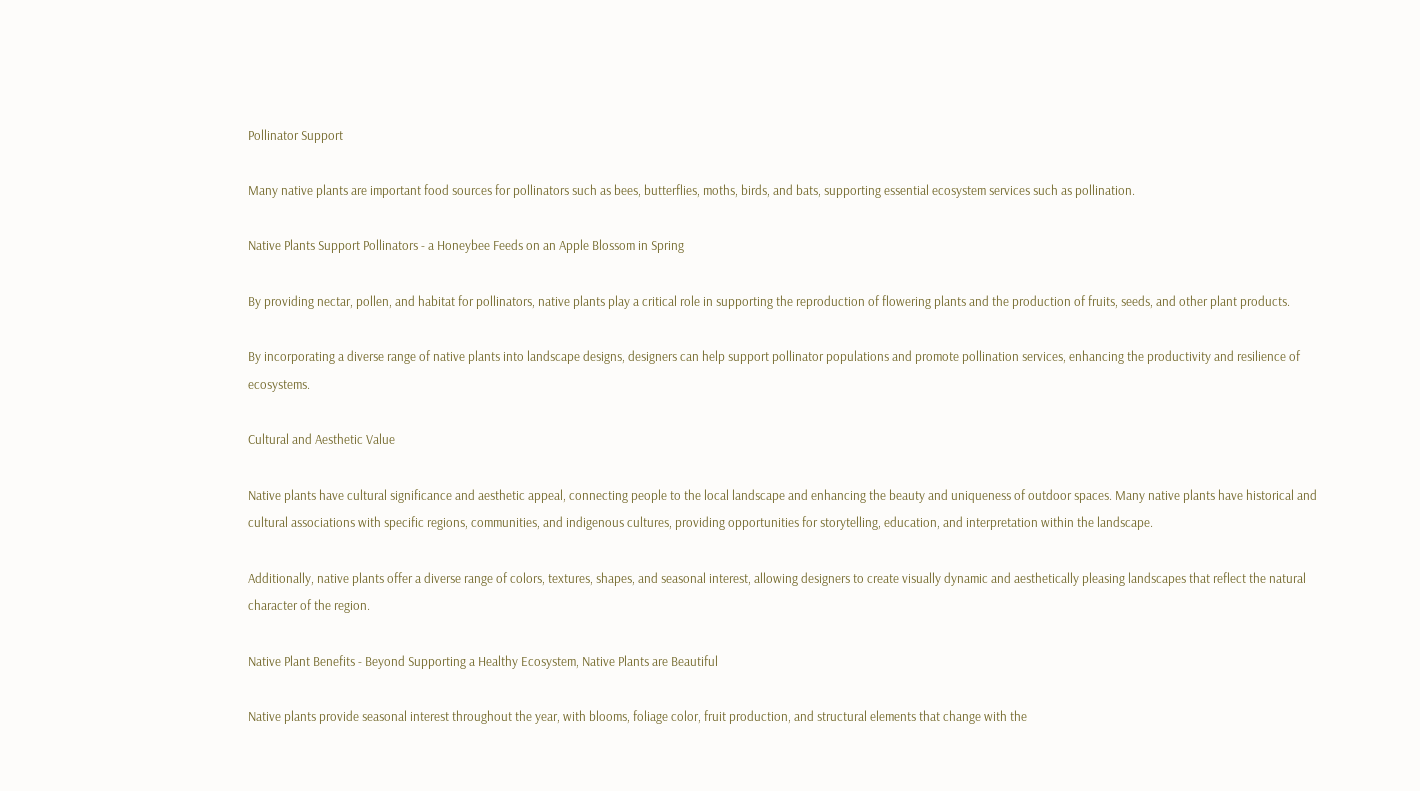Pollinator Support

Many native plants are important food sources for pollinators such as bees, butterflies, moths, birds, and bats, supporting essential ecosystem services such as pollination.

Native Plants Support Pollinators - a Honeybee Feeds on an Apple Blossom in Spring

By providing nectar, pollen, and habitat for pollinators, native plants play a critical role in supporting the reproduction of flowering plants and the production of fruits, seeds, and other plant products.

By incorporating a diverse range of native plants into landscape designs, designers can help support pollinator populations and promote pollination services, enhancing the productivity and resilience of ecosystems.

Cultural and Aesthetic Value

Native plants have cultural significance and aesthetic appeal, connecting people to the local landscape and enhancing the beauty and uniqueness of outdoor spaces. Many native plants have historical and cultural associations with specific regions, communities, and indigenous cultures, providing opportunities for storytelling, education, and interpretation within the landscape.

Additionally, native plants offer a diverse range of colors, textures, shapes, and seasonal interest, allowing designers to create visually dynamic and aesthetically pleasing landscapes that reflect the natural character of the region.

Native Plant Benefits - Beyond Supporting a Healthy Ecosystem, Native Plants are Beautiful

Native plants provide seasonal interest throughout the year, with blooms, foliage color, fruit production, and structural elements that change with the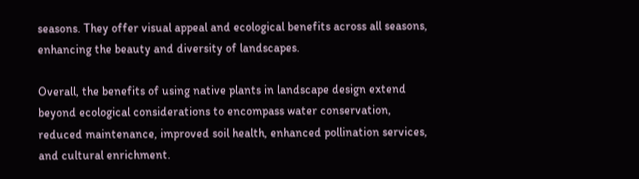seasons. They offer visual appeal and ecological benefits across all seasons, enhancing the beauty and diversity of landscapes.

Overall, the benefits of using native plants in landscape design extend beyond ecological considerations to encompass water conservation, reduced maintenance, improved soil health, enhanced pollination services, and cultural enrichment.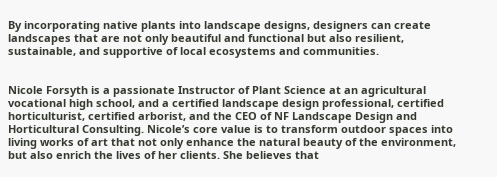By incorporating native plants into landscape designs, designers can create landscapes that are not only beautiful and functional but also resilient, sustainable, and supportive of local ecosystems and communities.


Nicole Forsyth is a passionate Instructor of Plant Science at an agricultural vocational high school, and a certified landscape design professional, certified horticulturist, certified arborist, and the CEO of NF Landscape Design and Horticultural Consulting. Nicole’s core value is to transform outdoor spaces into living works of art that not only enhance the natural beauty of the environment, but also enrich the lives of her clients. She believes that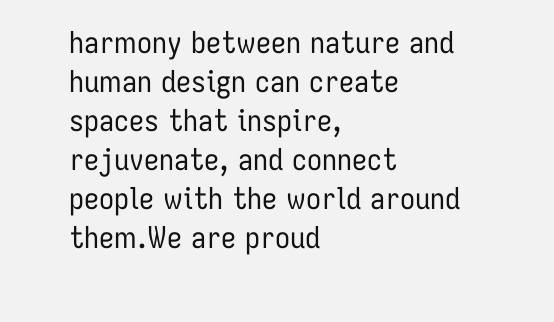harmony between nature and human design can create spaces that inspire, rejuvenate, and connect people with the world around them.We are proud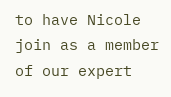to have Nicole join as a member of our expert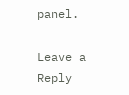panel.

Leave a Reply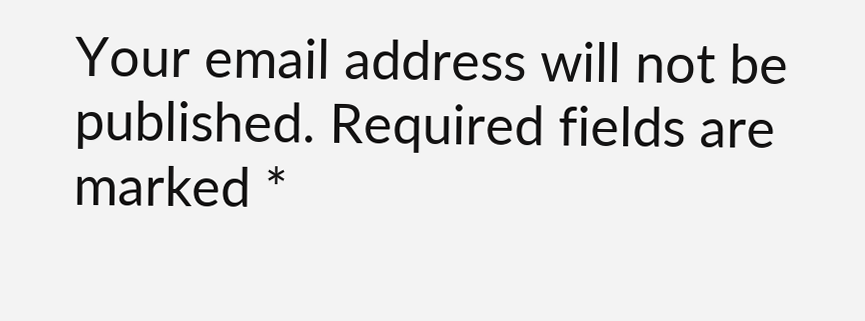Your email address will not be published. Required fields are marked *